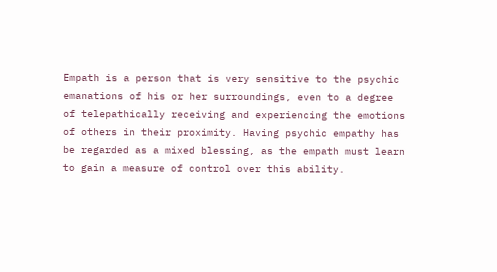Empath is a person that is very sensitive to the psychic emanations of his or her surroundings, even to a degree of telepathically receiving and experiencing the emotions of others in their proximity. Having psychic empathy has be regarded as a mixed blessing, as the empath must learn to gain a measure of control over this ability.